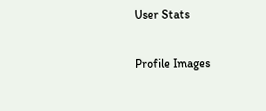User Stats

Profile Images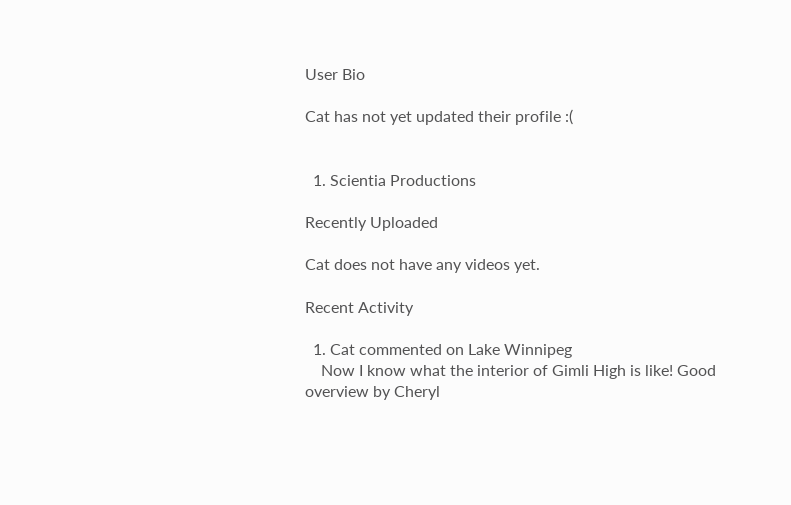User Bio

Cat has not yet updated their profile :(


  1. Scientia Productions

Recently Uploaded

Cat does not have any videos yet.

Recent Activity

  1. Cat commented on Lake Winnipeg
    Now I know what the interior of Gimli High is like! Good overview by Cheryl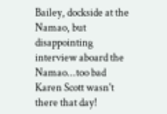Bailey, dockside at the Namao, but disappointing interview aboard the Namao...too bad Karen Scott wasn't there that day!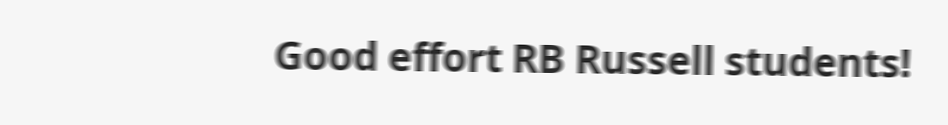Good effort RB Russell students!